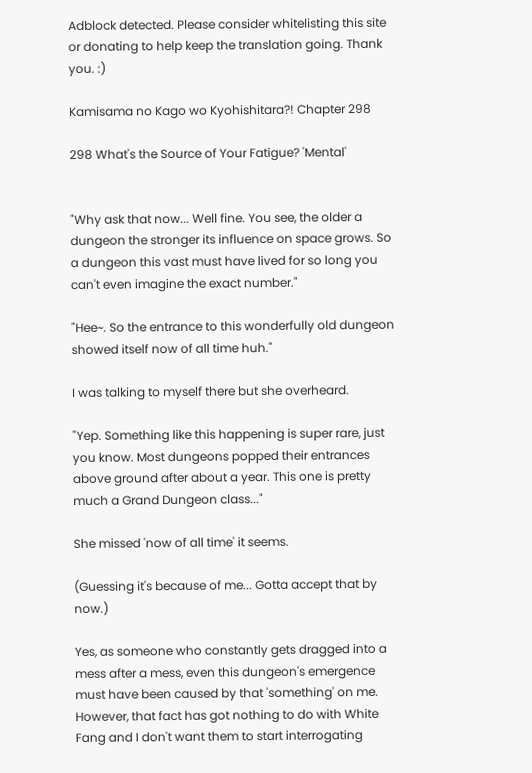Adblock detected. Please consider whitelisting this site or donating to help keep the translation going. Thank you. :)

Kamisama no Kago wo Kyohishitara?! Chapter 298

298 What's the Source of Your Fatigue? 'Mental'


"Why ask that now... Well fine. You see, the older a dungeon the stronger its influence on space grows. So a dungeon this vast must have lived for so long you can't even imagine the exact number."

"Hee~. So the entrance to this wonderfully old dungeon showed itself now of all time huh."

I was talking to myself there but she overheard.

"Yep. Something like this happening is super rare, just you know. Most dungeons popped their entrances above ground after about a year. This one is pretty much a Grand Dungeon class..."

She missed 'now of all time' it seems.

(Guessing it's because of me... Gotta accept that by now.)

Yes, as someone who constantly gets dragged into a mess after a mess, even this dungeon's emergence must have been caused by that 'something' on me.
However, that fact has got nothing to do with White Fang and I don't want them to start interrogating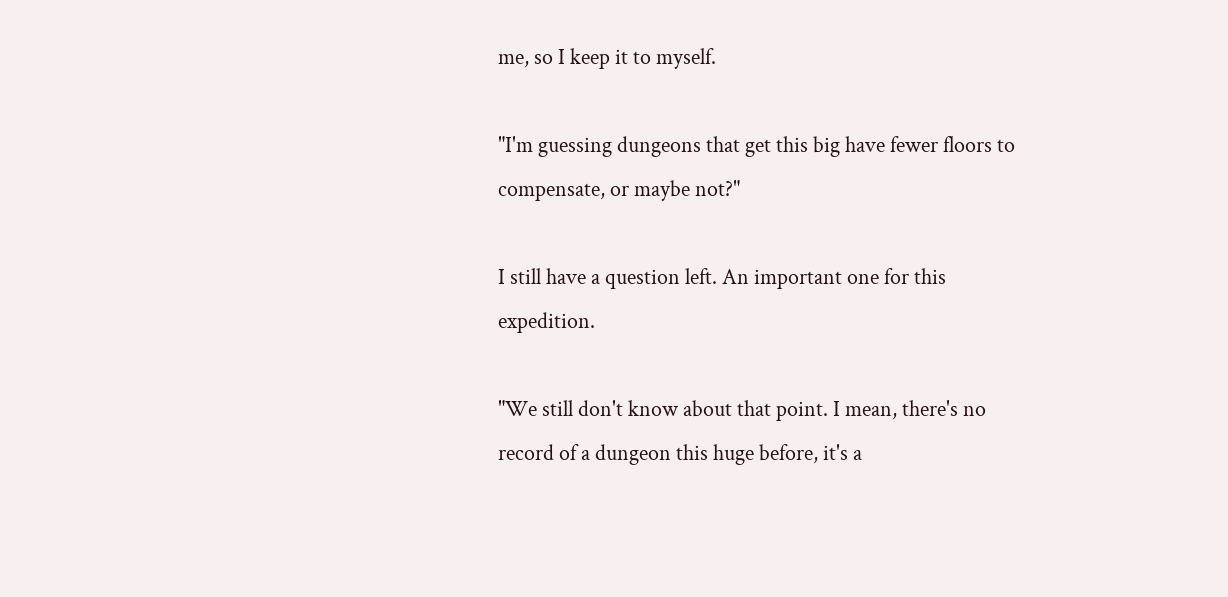me, so I keep it to myself.

"I'm guessing dungeons that get this big have fewer floors to compensate, or maybe not?"

I still have a question left. An important one for this expedition.

"We still don't know about that point. I mean, there's no record of a dungeon this huge before, it's a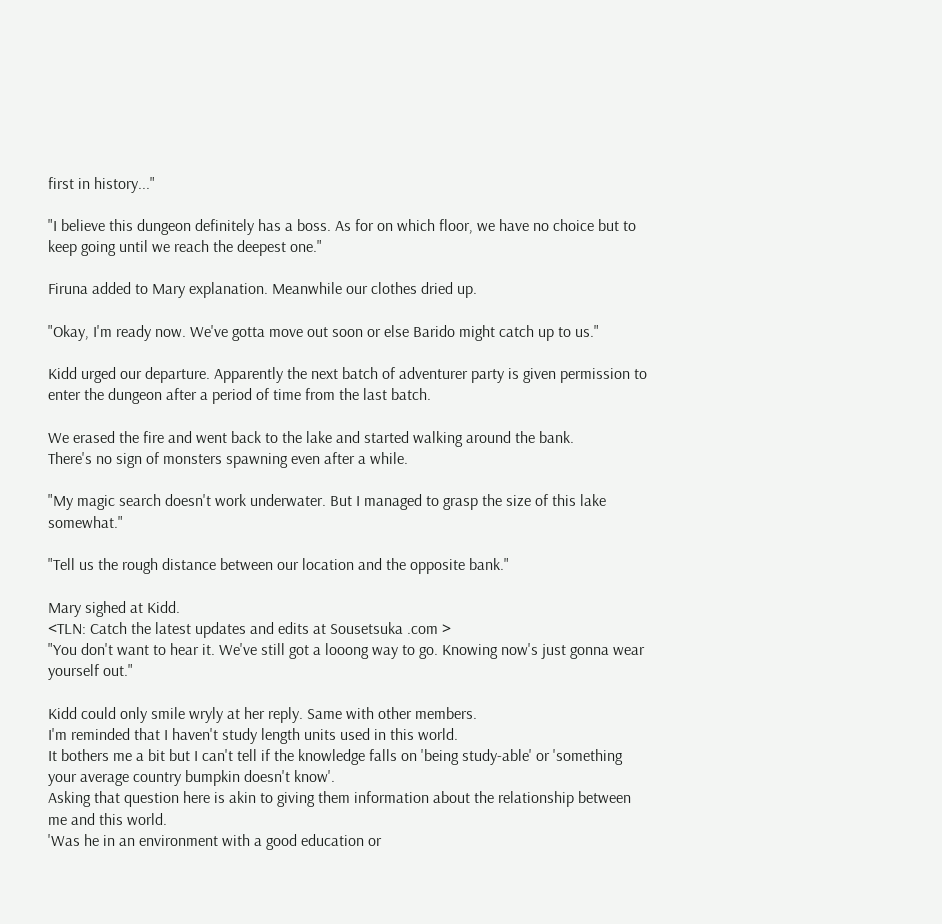first in history..."

"I believe this dungeon definitely has a boss. As for on which floor, we have no choice but to keep going until we reach the deepest one."

Firuna added to Mary explanation. Meanwhile our clothes dried up.

"Okay, I'm ready now. We've gotta move out soon or else Barido might catch up to us."

Kidd urged our departure. Apparently the next batch of adventurer party is given permission to enter the dungeon after a period of time from the last batch.

We erased the fire and went back to the lake and started walking around the bank.
There's no sign of monsters spawning even after a while.

"My magic search doesn't work underwater. But I managed to grasp the size of this lake somewhat."

"Tell us the rough distance between our location and the opposite bank."

Mary sighed at Kidd.
<TLN: Catch the latest updates and edits at Sousetsuka .com >
"You don't want to hear it. We've still got a looong way to go. Knowing now's just gonna wear yourself out."

Kidd could only smile wryly at her reply. Same with other members.
I'm reminded that I haven't study length units used in this world.
It bothers me a bit but I can't tell if the knowledge falls on 'being study-able' or 'something your average country bumpkin doesn't know'.
Asking that question here is akin to giving them information about the relationship between me and this world.
'Was he in an environment with a good education or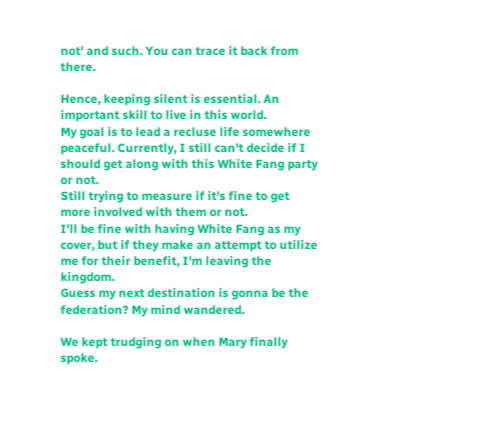not' and such. You can trace it back from there.

Hence, keeping silent is essential. An important skill to live in this world.
My goal is to lead a recluse life somewhere peaceful. Currently, I still can't decide if I should get along with this White Fang party or not.
Still trying to measure if it's fine to get more involved with them or not.
I'll be fine with having White Fang as my cover, but if they make an attempt to utilize me for their benefit, I'm leaving the kingdom.
Guess my next destination is gonna be the federation? My mind wandered.

We kept trudging on when Mary finally spoke.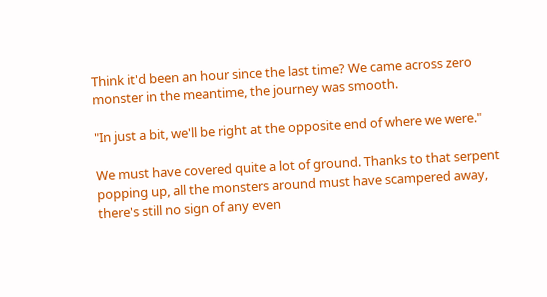Think it'd been an hour since the last time? We came across zero monster in the meantime, the journey was smooth.

"In just a bit, we'll be right at the opposite end of where we were."

We must have covered quite a lot of ground. Thanks to that serpent popping up, all the monsters around must have scampered away, there's still no sign of any even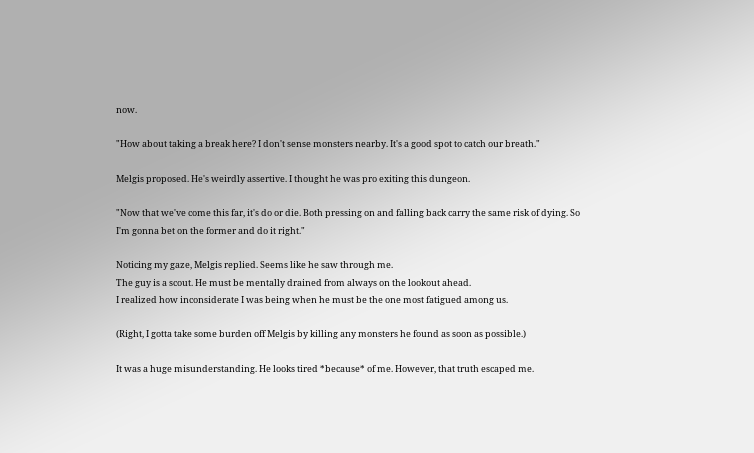now.

"How about taking a break here? I don't sense monsters nearby. It's a good spot to catch our breath."

Melgis proposed. He's weirdly assertive. I thought he was pro exiting this dungeon.

"Now that we've come this far, it's do or die. Both pressing on and falling back carry the same risk of dying. So I'm gonna bet on the former and do it right."

Noticing my gaze, Melgis replied. Seems like he saw through me.
The guy is a scout. He must be mentally drained from always on the lookout ahead.
I realized how inconsiderate I was being when he must be the one most fatigued among us.

(Right, I gotta take some burden off Melgis by killing any monsters he found as soon as possible.)

It was a huge misunderstanding. He looks tired *because* of me. However, that truth escaped me.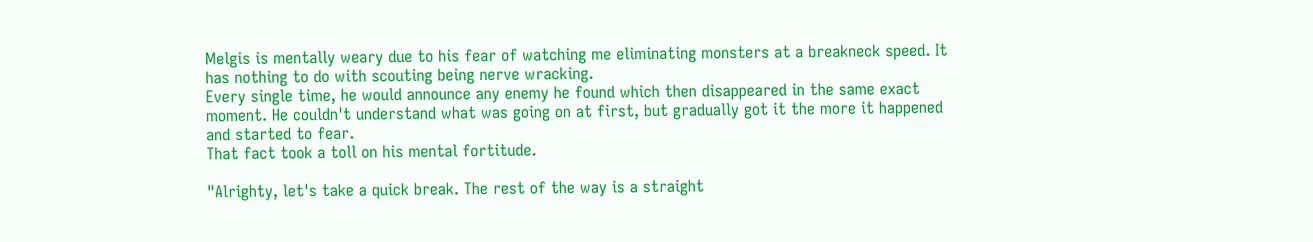Melgis is mentally weary due to his fear of watching me eliminating monsters at a breakneck speed. It has nothing to do with scouting being nerve wracking.
Every single time, he would announce any enemy he found which then disappeared in the same exact moment. He couldn't understand what was going on at first, but gradually got it the more it happened and started to fear.
That fact took a toll on his mental fortitude.

"Alrighty, let's take a quick break. The rest of the way is a straight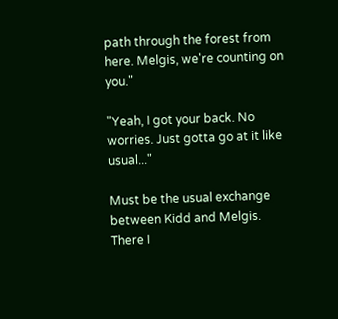path through the forest from here. Melgis, we're counting on you."

"Yeah, I got your back. No worries. Just gotta go at it like usual..."

Must be the usual exchange between Kidd and Melgis.
There I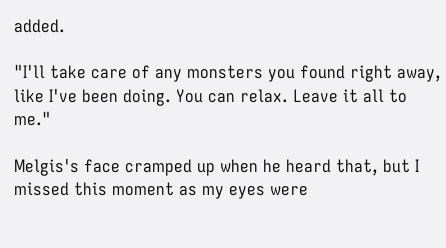added.

"I'll take care of any monsters you found right away, like I've been doing. You can relax. Leave it all to me."

Melgis's face cramped up when he heard that, but I missed this moment as my eyes were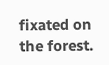fixated on the forest.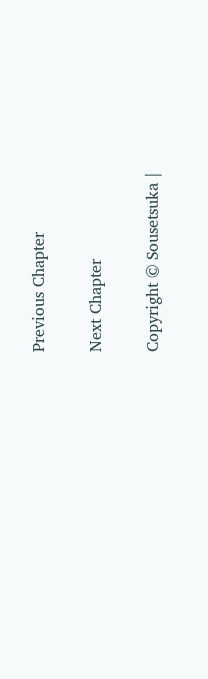Previous Chapter

Next Chapter

Copyright © Sousetsuka |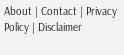About | Contact | Privacy Policy | Disclaimer